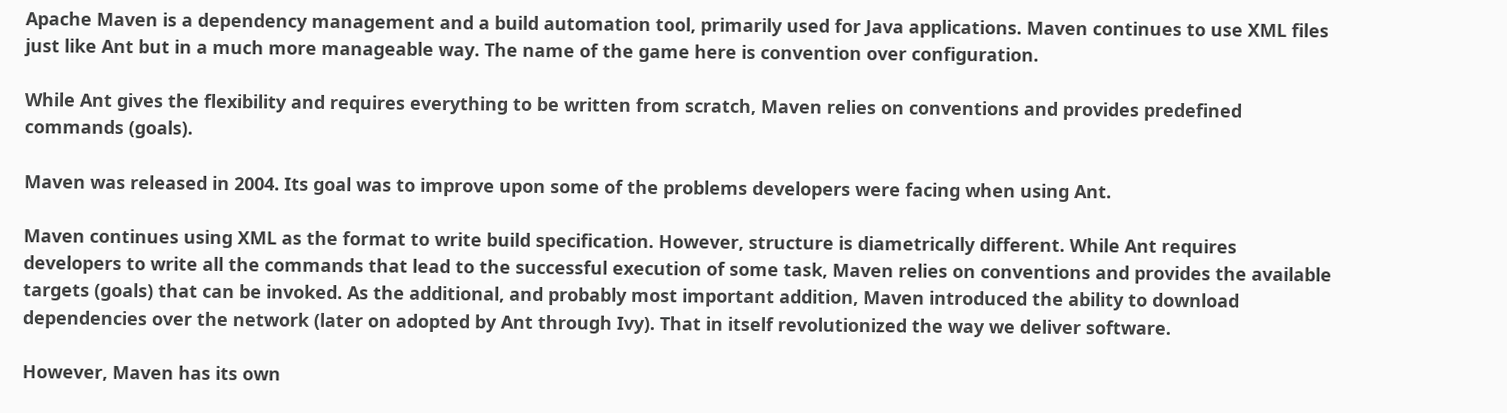Apache Maven is a dependency management and a build automation tool, primarily used for Java applications. Maven continues to use XML files just like Ant but in a much more manageable way. The name of the game here is convention over configuration.

While Ant gives the flexibility and requires everything to be written from scratch, Maven relies on conventions and provides predefined commands (goals).

Maven was released in 2004. Its goal was to improve upon some of the problems developers were facing when using Ant.

Maven continues using XML as the format to write build specification. However, structure is diametrically different. While Ant requires developers to write all the commands that lead to the successful execution of some task, Maven relies on conventions and provides the available targets (goals) that can be invoked. As the additional, and probably most important addition, Maven introduced the ability to download dependencies over the network (later on adopted by Ant through Ivy). That in itself revolutionized the way we deliver software.

However, Maven has its own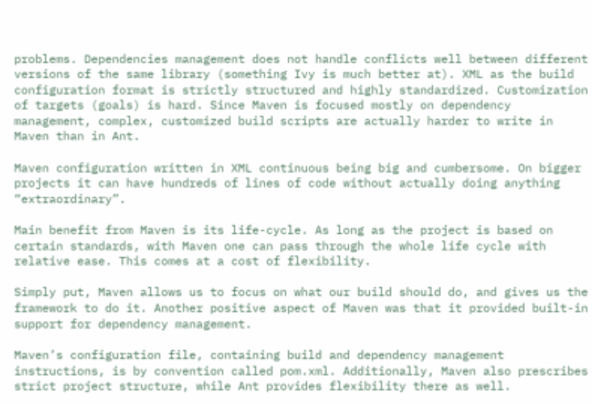problems. Dependencies management does not handle conflicts well between different versions of the same library (something Ivy is much better at). XML as the build configuration format is strictly structured and highly standardized. Customization of targets (goals) is hard. Since Maven is focused mostly on dependency management, complex, customized build scripts are actually harder to write in Maven than in Ant.

Maven configuration written in XML continuous being big and cumbersome. On bigger projects it can have hundreds of lines of code without actually doing anything “extraordinary”.

Main benefit from Maven is its life-cycle. As long as the project is based on certain standards, with Maven one can pass through the whole life cycle with relative ease. This comes at a cost of flexibility.

Simply put, Maven allows us to focus on what our build should do, and gives us the framework to do it. Another positive aspect of Maven was that it provided built-in support for dependency management.

Maven’s configuration file, containing build and dependency management instructions, is by convention called pom.xml. Additionally, Maven also prescribes strict project structure, while Ant provides flexibility there as well.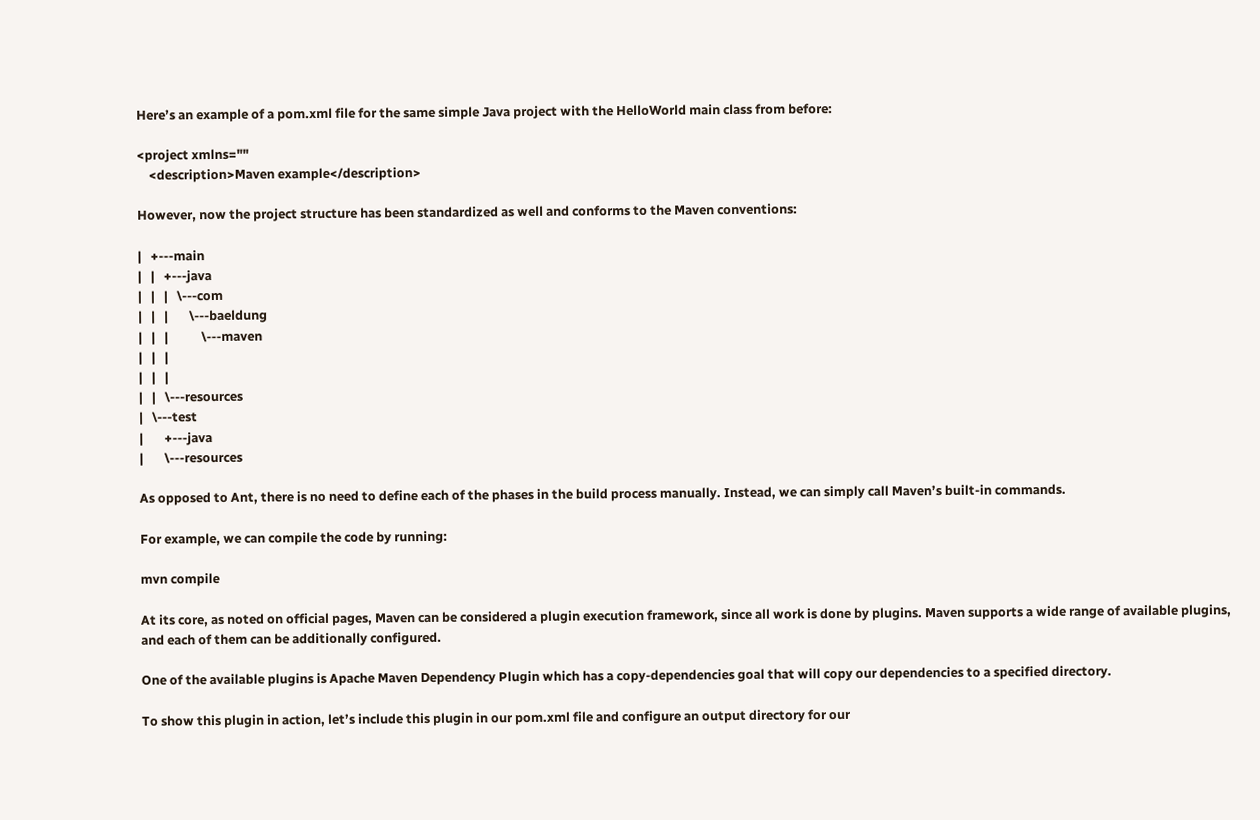Here’s an example of a pom.xml file for the same simple Java project with the HelloWorld main class from before:

<project xmlns=""
    <description>Maven example</description>

However, now the project structure has been standardized as well and conforms to the Maven conventions:

|   +---main
|   |   +---java
|   |   |   \---com
|   |   |       \---baeldung
|   |   |           \---maven
|   |   |
|   |   |
|   |   \---resources
|   \---test
|       +---java
|       \---resources

As opposed to Ant, there is no need to define each of the phases in the build process manually. Instead, we can simply call Maven’s built-in commands.

For example, we can compile the code by running:

mvn compile

At its core, as noted on official pages, Maven can be considered a plugin execution framework, since all work is done by plugins. Maven supports a wide range of available plugins, and each of them can be additionally configured.

One of the available plugins is Apache Maven Dependency Plugin which has a copy-dependencies goal that will copy our dependencies to a specified directory.

To show this plugin in action, let’s include this plugin in our pom.xml file and configure an output directory for our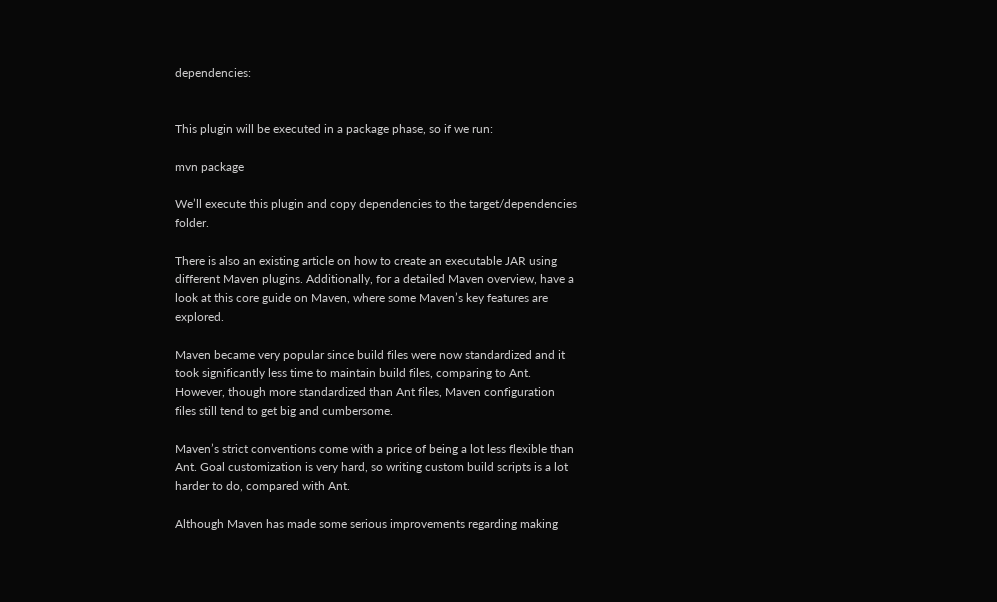dependencies:


This plugin will be executed in a package phase, so if we run:

mvn package

We’ll execute this plugin and copy dependencies to the target/dependencies folder.

There is also an existing article on how to create an executable JAR using different Maven plugins. Additionally, for a detailed Maven overview, have a look at this core guide on Maven, where some Maven’s key features are explored.

Maven became very popular since build files were now standardized and it took significantly less time to maintain build files, comparing to Ant. However, though more standardized than Ant files, Maven configuration files still tend to get big and cumbersome.

Maven’s strict conventions come with a price of being a lot less flexible than Ant. Goal customization is very hard, so writing custom build scripts is a lot harder to do, compared with Ant.

Although Maven has made some serious improvements regarding making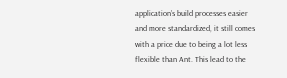application’s build processes easier and more standardized, it still comes with a price due to being a lot less flexible than Ant. This lead to the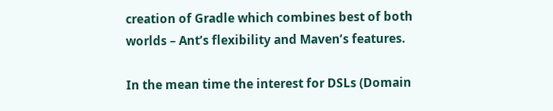creation of Gradle which combines best of both worlds – Ant’s flexibility and Maven’s features.

In the mean time the interest for DSLs (Domain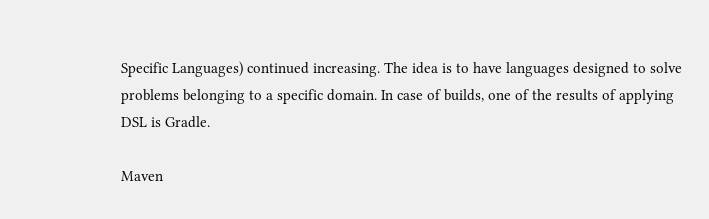Specific Languages) continued increasing. The idea is to have languages designed to solve problems belonging to a specific domain. In case of builds, one of the results of applying DSL is Gradle.

Maven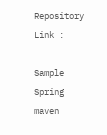Repository Link :

Sample Spring maven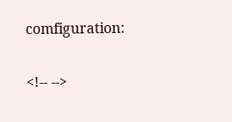comfiguration:

<!-- -->